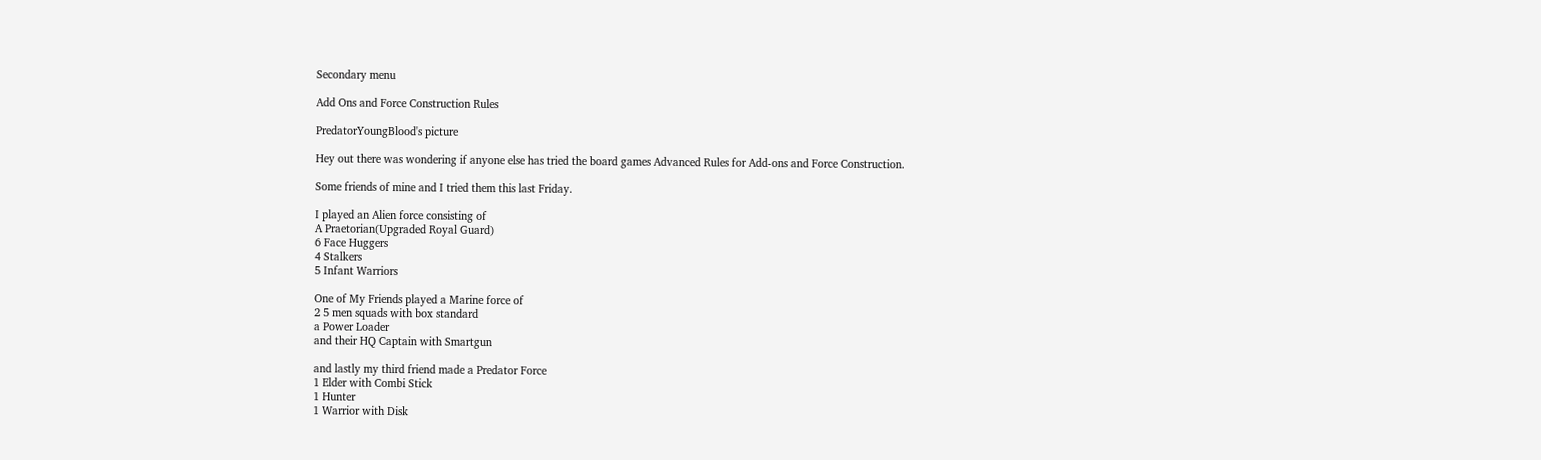Secondary menu

Add Ons and Force Construction Rules

PredatorYoungBlood's picture

Hey out there was wondering if anyone else has tried the board games Advanced Rules for Add-ons and Force Construction.

Some friends of mine and I tried them this last Friday.

I played an Alien force consisting of
A Praetorian(Upgraded Royal Guard)
6 Face Huggers
4 Stalkers
5 Infant Warriors

One of My Friends played a Marine force of
2 5 men squads with box standard
a Power Loader
and their HQ Captain with Smartgun

and lastly my third friend made a Predator Force
1 Elder with Combi Stick
1 Hunter
1 Warrior with Disk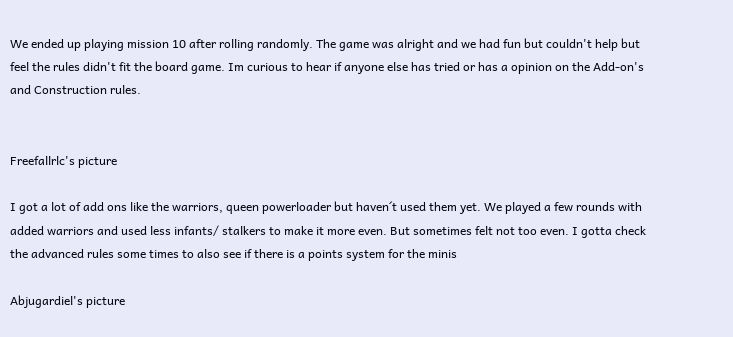We ended up playing mission 10 after rolling randomly. The game was alright and we had fun but couldn't help but feel the rules didn't fit the board game. Im curious to hear if anyone else has tried or has a opinion on the Add-on's and Construction rules.


Freefallrlc's picture

I got a lot of add ons like the warriors, queen powerloader but haven´t used them yet. We played a few rounds with added warriors and used less infants/ stalkers to make it more even. But sometimes felt not too even. I gotta check the advanced rules some times to also see if there is a points system for the minis

Abjugardiel's picture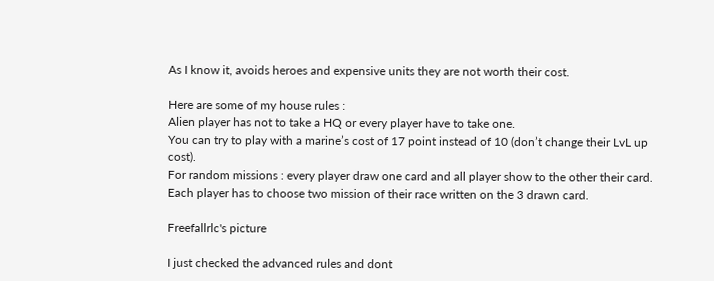As I know it, avoids heroes and expensive units they are not worth their cost.

Here are some of my house rules :
Alien player has not to take a HQ or every player have to take one.
You can try to play with a marine’s cost of 17 point instead of 10 (don’t change their LvL up cost).
For random missions : every player draw one card and all player show to the other their card. Each player has to choose two mission of their race written on the 3 drawn card.

Freefallrlc's picture

I just checked the advanced rules and dont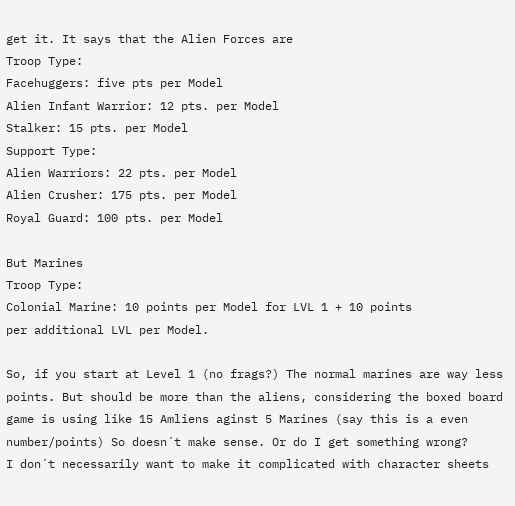get it. It says that the Alien Forces are
Troop Type:
Facehuggers: five pts per Model
Alien Infant Warrior: 12 pts. per Model
Stalker: 15 pts. per Model
Support Type:
Alien Warriors: 22 pts. per Model
Alien Crusher: 175 pts. per Model
Royal Guard: 100 pts. per Model

But Marines
Troop Type:
Colonial Marine: 10 points per Model for LVL 1 + 10 points
per additional LVL per Model.

So, if you start at Level 1 (no frags?) The normal marines are way less points. But should be more than the aliens, considering the boxed board game is using like 15 Amliens aginst 5 Marines (say this is a even number/points) So doesn´t make sense. Or do I get something wrong?
I don´t necessarily want to make it complicated with character sheets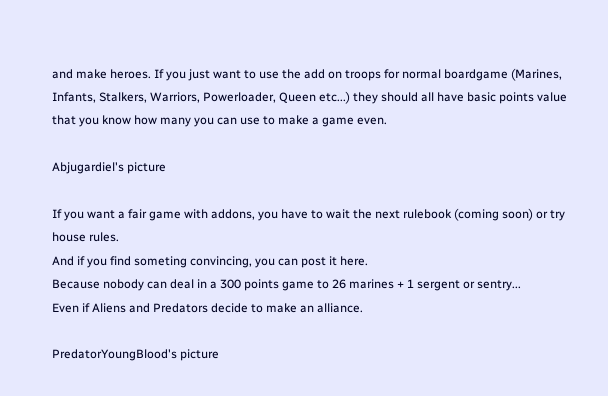and make heroes. If you just want to use the add on troops for normal boardgame (Marines, Infants, Stalkers, Warriors, Powerloader, Queen etc...) they should all have basic points value that you know how many you can use to make a game even.

Abjugardiel's picture

If you want a fair game with addons, you have to wait the next rulebook (coming soon) or try house rules.
And if you find someting convincing, you can post it here.
Because nobody can deal in a 300 points game to 26 marines + 1 sergent or sentry...
Even if Aliens and Predators decide to make an alliance.

PredatorYoungBlood's picture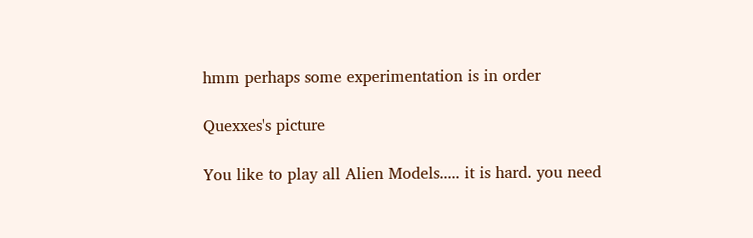hmm perhaps some experimentation is in order

Quexxes's picture

You like to play all Alien Models..... it is hard. you need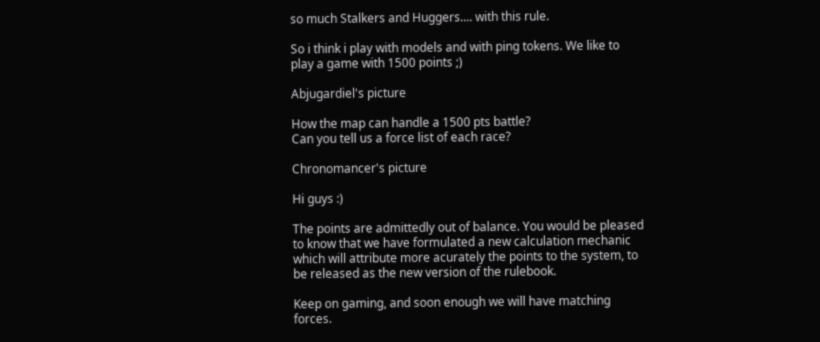so much Stalkers and Huggers.... with this rule.

So i think i play with models and with ping tokens. We like to play a game with 1500 points ;)

Abjugardiel's picture

How the map can handle a 1500 pts battle?
Can you tell us a force list of each race?

Chronomancer's picture

Hi guys :)

The points are admittedly out of balance. You would be pleased to know that we have formulated a new calculation mechanic which will attribute more acurately the points to the system, to be released as the new version of the rulebook.

Keep on gaming, and soon enough we will have matching forces.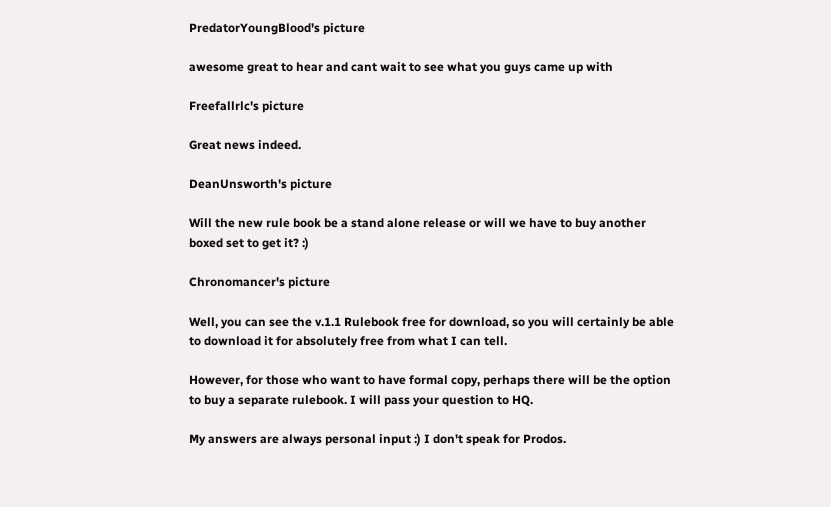PredatorYoungBlood's picture

awesome great to hear and cant wait to see what you guys came up with

Freefallrlc's picture

Great news indeed.

DeanUnsworth's picture

Will the new rule book be a stand alone release or will we have to buy another boxed set to get it? :)

Chronomancer's picture

Well, you can see the v.1.1 Rulebook free for download, so you will certainly be able to download it for absolutely free from what I can tell.

However, for those who want to have formal copy, perhaps there will be the option to buy a separate rulebook. I will pass your question to HQ.

My answers are always personal input :) I don't speak for Prodos.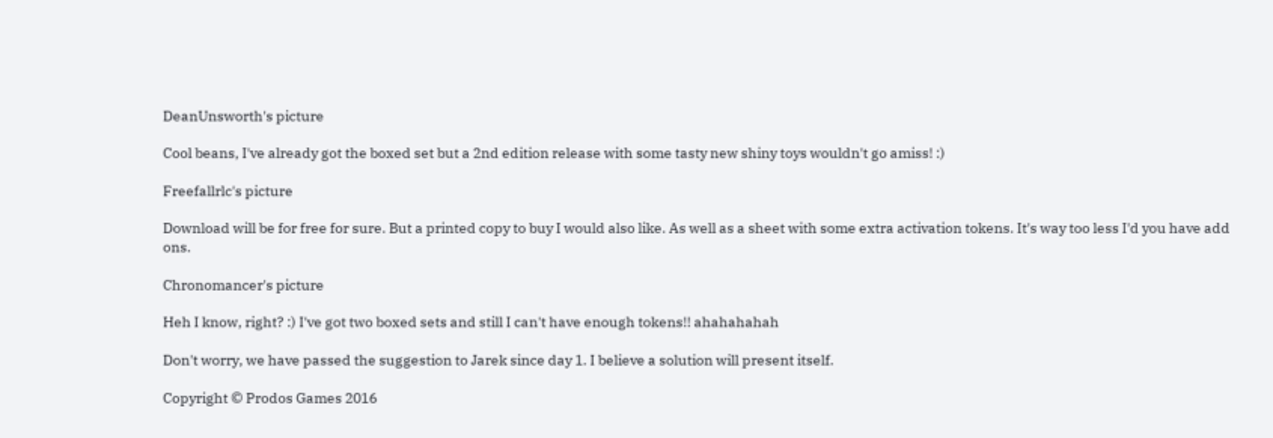DeanUnsworth's picture

Cool beans, I've already got the boxed set but a 2nd edition release with some tasty new shiny toys wouldn't go amiss! :)

Freefallrlc's picture

Download will be for free for sure. But a printed copy to buy I would also like. As well as a sheet with some extra activation tokens. It's way too less I'd you have add ons.

Chronomancer's picture

Heh I know, right? :) I've got two boxed sets and still I can't have enough tokens!! ahahahahah

Don't worry, we have passed the suggestion to Jarek since day 1. I believe a solution will present itself.

Copyright © Prodos Games 2016